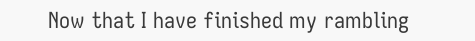Now that I have finished my rambling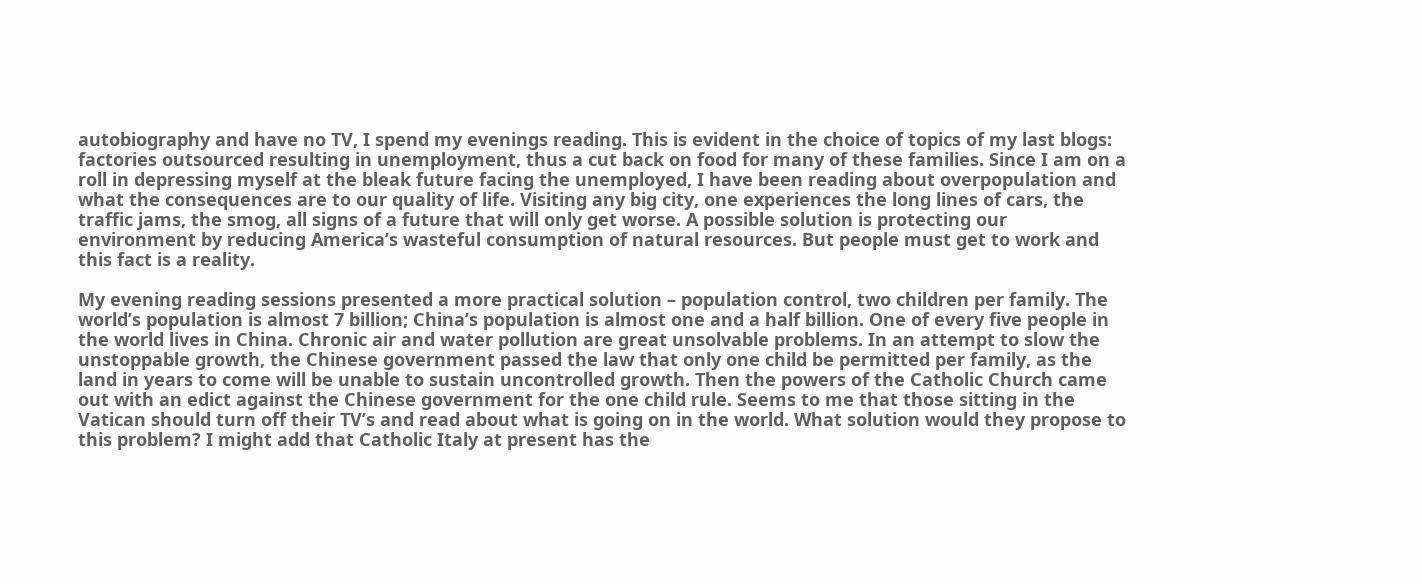autobiography and have no TV, I spend my evenings reading. This is evident in the choice of topics of my last blogs: factories outsourced resulting in unemployment, thus a cut back on food for many of these families. Since I am on a roll in depressing myself at the bleak future facing the unemployed, I have been reading about overpopulation and what the consequences are to our quality of life. Visiting any big city, one experiences the long lines of cars, the traffic jams, the smog, all signs of a future that will only get worse. A possible solution is protecting our environment by reducing America’s wasteful consumption of natural resources. But people must get to work and this fact is a reality.

My evening reading sessions presented a more practical solution – population control, two children per family. The world’s population is almost 7 billion; China’s population is almost one and a half billion. One of every five people in the world lives in China. Chronic air and water pollution are great unsolvable problems. In an attempt to slow the unstoppable growth, the Chinese government passed the law that only one child be permitted per family, as the land in years to come will be unable to sustain uncontrolled growth. Then the powers of the Catholic Church came out with an edict against the Chinese government for the one child rule. Seems to me that those sitting in the Vatican should turn off their TV’s and read about what is going on in the world. What solution would they propose to this problem? I might add that Catholic Italy at present has the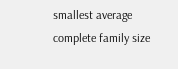smallest average complete family size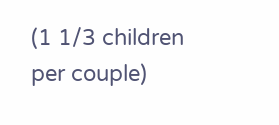(1 1/3 children per couple)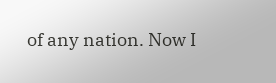of any nation. Now I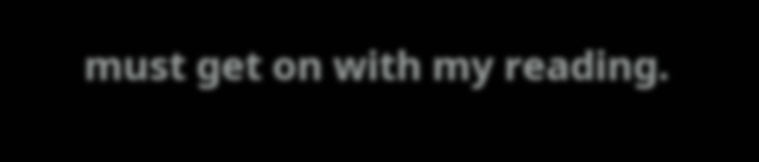must get on with my reading.